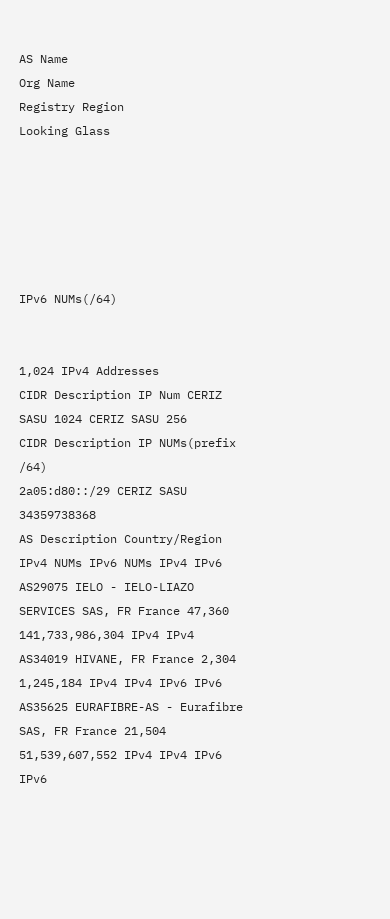AS Name
Org Name
Registry Region
Looking Glass






IPv6 NUMs(/64)


1,024 IPv4 Addresses
CIDR Description IP Num CERIZ SASU 1024 CERIZ SASU 256
CIDR Description IP NUMs(prefix /64)
2a05:d80::/29 CERIZ SASU 34359738368
AS Description Country/Region IPv4 NUMs IPv6 NUMs IPv4 IPv6
AS29075 IELO - IELO-LIAZO SERVICES SAS, FR France 47,360 141,733,986,304 IPv4 IPv4
AS34019 HIVANE, FR France 2,304 1,245,184 IPv4 IPv4 IPv6 IPv6
AS35625 EURAFIBRE-AS - Eurafibre SAS, FR France 21,504 51,539,607,552 IPv4 IPv4 IPv6 IPv6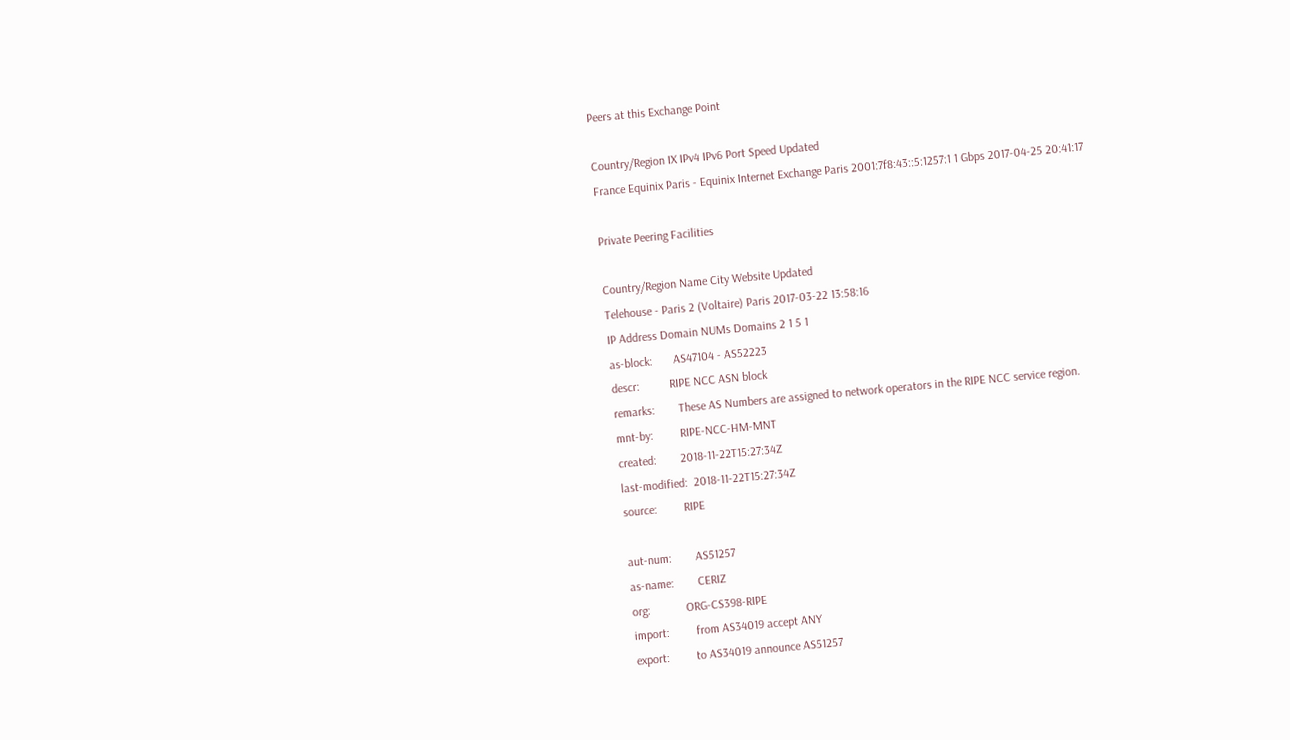Peers at this Exchange Point

Country/Region IX IPv4 IPv6 Port Speed Updated
France Equinix Paris - Equinix Internet Exchange Paris 2001:7f8:43::5:1257:1 1 Gbps 2017-04-25 20:41:17

Private Peering Facilities

Country/Region Name City Website Updated
Telehouse - Paris 2 (Voltaire) Paris 2017-03-22 13:58:16
IP Address Domain NUMs Domains 2 1 5 1
as-block:       AS47104 - AS52223
descr:          RIPE NCC ASN block
remarks:        These AS Numbers are assigned to network operators in the RIPE NCC service region.
mnt-by:         RIPE-NCC-HM-MNT
created:        2018-11-22T15:27:34Z
last-modified:  2018-11-22T15:27:34Z
source:         RIPE

aut-num:        AS51257
as-name:        CERIZ
org:            ORG-CS398-RIPE
import:         from AS34019 accept ANY
export:         to AS34019 announce AS51257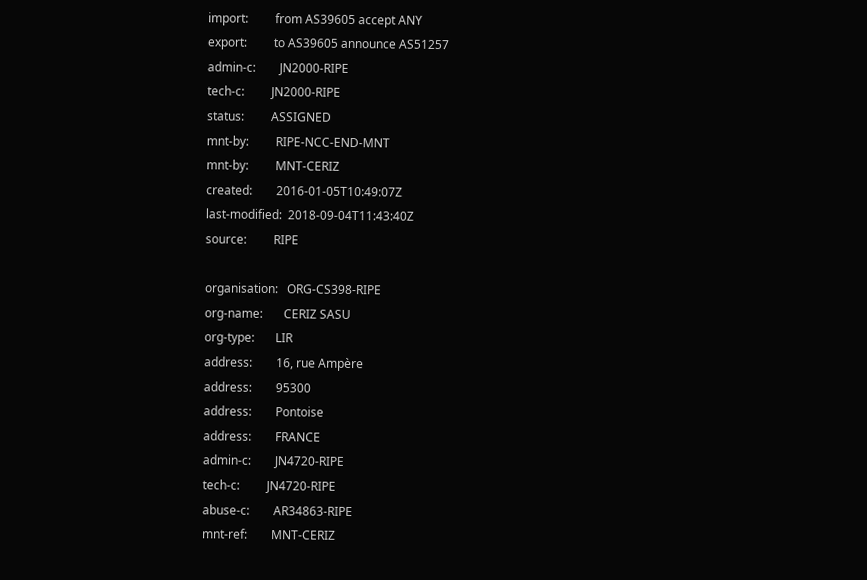import:         from AS39605 accept ANY
export:         to AS39605 announce AS51257
admin-c:        JN2000-RIPE
tech-c:         JN2000-RIPE
status:         ASSIGNED
mnt-by:         RIPE-NCC-END-MNT
mnt-by:         MNT-CERIZ
created:        2016-01-05T10:49:07Z
last-modified:  2018-09-04T11:43:40Z
source:         RIPE

organisation:   ORG-CS398-RIPE
org-name:       CERIZ SASU
org-type:       LIR
address:        16, rue Ampère
address:        95300
address:        Pontoise
address:        FRANCE
admin-c:        JN4720-RIPE
tech-c:         JN4720-RIPE
abuse-c:        AR34863-RIPE
mnt-ref:        MNT-CERIZ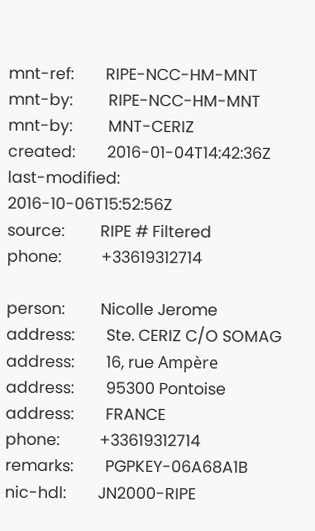mnt-ref:        RIPE-NCC-HM-MNT
mnt-by:         RIPE-NCC-HM-MNT
mnt-by:         MNT-CERIZ
created:        2016-01-04T14:42:36Z
last-modified:  2016-10-06T15:52:56Z
source:         RIPE # Filtered
phone:          +33619312714

person:         Nicolle Jerome
address:        Ste. CERIZ C/O SOMAG
address:        16, rue Ampère
address:        95300 Pontoise
address:        FRANCE
phone:          +33619312714
remarks:        PGPKEY-06A68A1B
nic-hdl:        JN2000-RIPE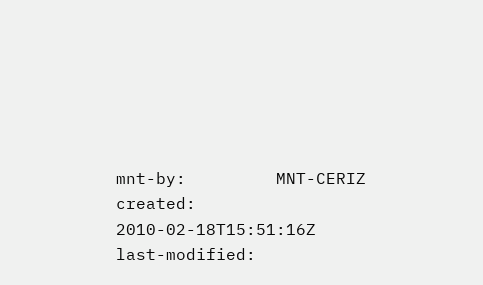mnt-by:         MNT-CERIZ
created:        2010-02-18T15:51:16Z
last-modified: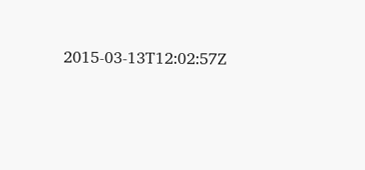2015-03-13T12:02:57Z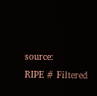source:         RIPE # Filtered